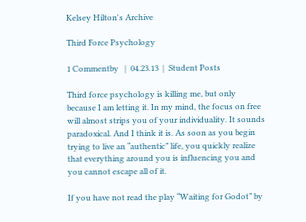Kelsey Hilton's Archive

Third Force Psychology

1 Commentby   |  04.23.13  |  Student Posts

Third force psychology is killing me, but only because I am letting it. In my mind, the focus on free will almost strips you of your individuality. It sounds paradoxical. And I think it is. As soon as you begin trying to live an “authentic” life, you quickly realize that everything around you is influencing you and you cannot escape all of it.

If you have not read the play “Waiting for Godot” by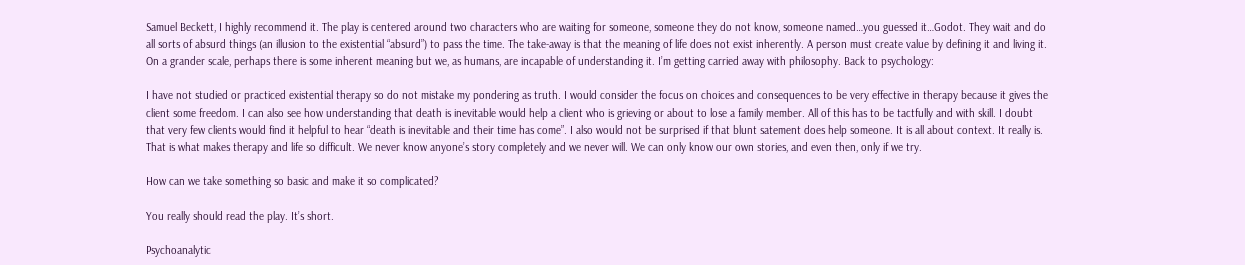Samuel Beckett, I highly recommend it. The play is centered around two characters who are waiting for someone, someone they do not know, someone named…you guessed it…Godot. They wait and do all sorts of absurd things (an illusion to the existential “absurd”) to pass the time. The take-away is that the meaning of life does not exist inherently. A person must create value by defining it and living it. On a grander scale, perhaps there is some inherent meaning but we, as humans, are incapable of understanding it. I’m getting carried away with philosophy. Back to psychology:

I have not studied or practiced existential therapy so do not mistake my pondering as truth. I would consider the focus on choices and consequences to be very effective in therapy because it gives the client some freedom. I can also see how understanding that death is inevitable would help a client who is grieving or about to lose a family member. All of this has to be tactfully and with skill. I doubt that very few clients would find it helpful to hear “death is inevitable and their time has come”. I also would not be surprised if that blunt satement does help someone. It is all about context. It really is. That is what makes therapy and life so difficult. We never know anyone’s story completely and we never will. We can only know our own stories, and even then, only if we try.

How can we take something so basic and make it so complicated?

You really should read the play. It’s short.

Psychoanalytic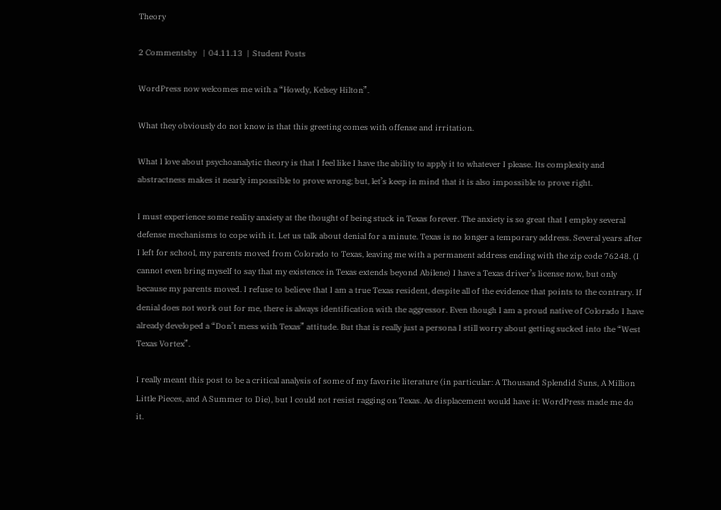Theory

2 Commentsby   |  04.11.13  |  Student Posts

WordPress now welcomes me with a “Howdy, Kelsey Hilton”.

What they obviously do not know is that this greeting comes with offense and irritation.

What I love about psychoanalytic theory is that I feel like I have the ability to apply it to whatever I please. Its complexity and abstractness makes it nearly impossible to prove wrong; but, let’s keep in mind that it is also impossible to prove right.

I must experience some reality anxiety at the thought of being stuck in Texas forever. The anxiety is so great that I employ several defense mechanisms to cope with it. Let us talk about denial for a minute. Texas is no longer a temporary address. Several years after I left for school, my parents moved from Colorado to Texas, leaving me with a permanent address ending with the zip code 76248. (I cannot even bring myself to say that my existence in Texas extends beyond Abilene) I have a Texas driver’s license now, but only because my parents moved. I refuse to believe that I am a true Texas resident, despite all of the evidence that points to the contrary. If denial does not work out for me, there is always identification with the aggressor. Even though I am a proud native of Colorado I have already developed a “Don’t mess with Texas” attitude. But that is really just a persona I still worry about getting sucked into the “West Texas Vortex”.

I really meant this post to be a critical analysis of some of my favorite literature (in particular: A Thousand Splendid Suns, A Million Little Pieces, and A Summer to Die), but I could not resist ragging on Texas. As displacement would have it: WordPress made me do it.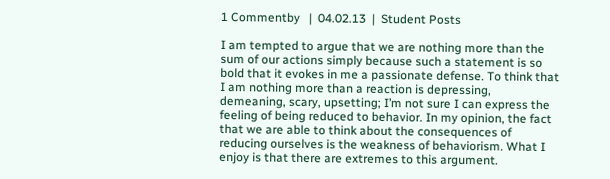1 Commentby   |  04.02.13  |  Student Posts

I am tempted to argue that we are nothing more than the sum of our actions simply because such a statement is so bold that it evokes in me a passionate defense. To think that I am nothing more than a reaction is depressing, demeaning, scary, upsetting; I’m not sure I can express the feeling of being reduced to behavior. In my opinion, the fact that we are able to think about the consequences of reducing ourselves is the weakness of behaviorism. What I enjoy is that there are extremes to this argument.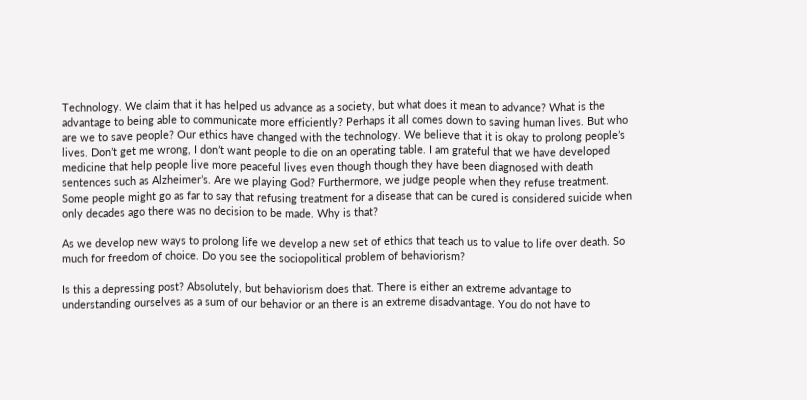Technology. We claim that it has helped us advance as a society, but what does it mean to advance? What is the advantage to being able to communicate more efficiently? Perhaps it all comes down to saving human lives. But who are we to save people? Our ethics have changed with the technology. We believe that it is okay to prolong people’s lives. Don’t get me wrong, I don’t want people to die on an operating table. I am grateful that we have developed medicine that help people live more peaceful lives even though though they have been diagnosed with death sentences such as Alzheimer’s. Are we playing God? Furthermore, we judge people when they refuse treatment. Some people might go as far to say that refusing treatment for a disease that can be cured is considered suicide when only decades ago there was no decision to be made. Why is that?

As we develop new ways to prolong life we develop a new set of ethics that teach us to value to life over death. So much for freedom of choice. Do you see the sociopolitical problem of behaviorism?

Is this a depressing post? Absolutely, but behaviorism does that. There is either an extreme advantage to understanding ourselves as a sum of our behavior or an there is an extreme disadvantage. You do not have to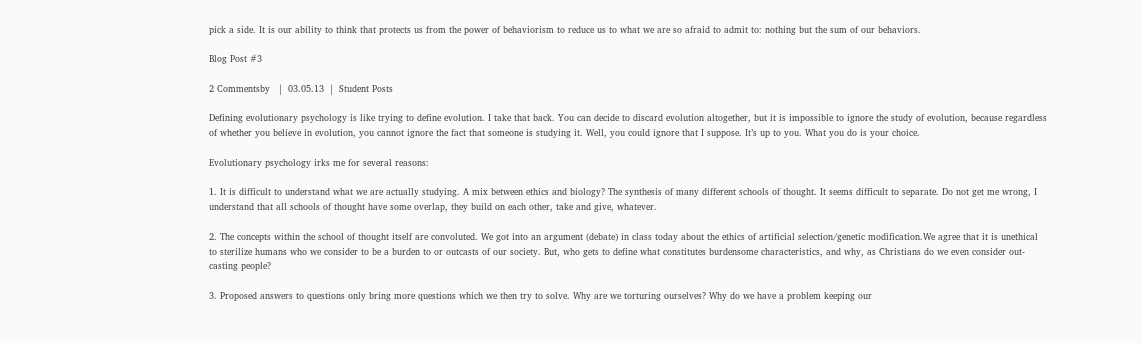pick a side. It is our ability to think that protects us from the power of behaviorism to reduce us to what we are so afraid to admit to: nothing but the sum of our behaviors.

Blog Post #3

2 Commentsby   |  03.05.13  |  Student Posts

Defining evolutionary psychology is like trying to define evolution. I take that back. You can decide to discard evolution altogether, but it is impossible to ignore the study of evolution, because regardless of whether you believe in evolution, you cannot ignore the fact that someone is studying it. Well, you could ignore that I suppose. It’s up to you. What you do is your choice.

Evolutionary psychology irks me for several reasons:

1. It is difficult to understand what we are actually studying. A mix between ethics and biology? The synthesis of many different schools of thought. It seems difficult to separate. Do not get me wrong, I understand that all schools of thought have some overlap, they build on each other, take and give, whatever.

2. The concepts within the school of thought itself are convoluted. We got into an argument (debate) in class today about the ethics of artificial selection/genetic modification.We agree that it is unethical to sterilize humans who we consider to be a burden to or outcasts of our society. But, who gets to define what constitutes burdensome characteristics, and why, as Christians do we even consider out-casting people?

3. Proposed answers to questions only bring more questions which we then try to solve. Why are we torturing ourselves? Why do we have a problem keeping our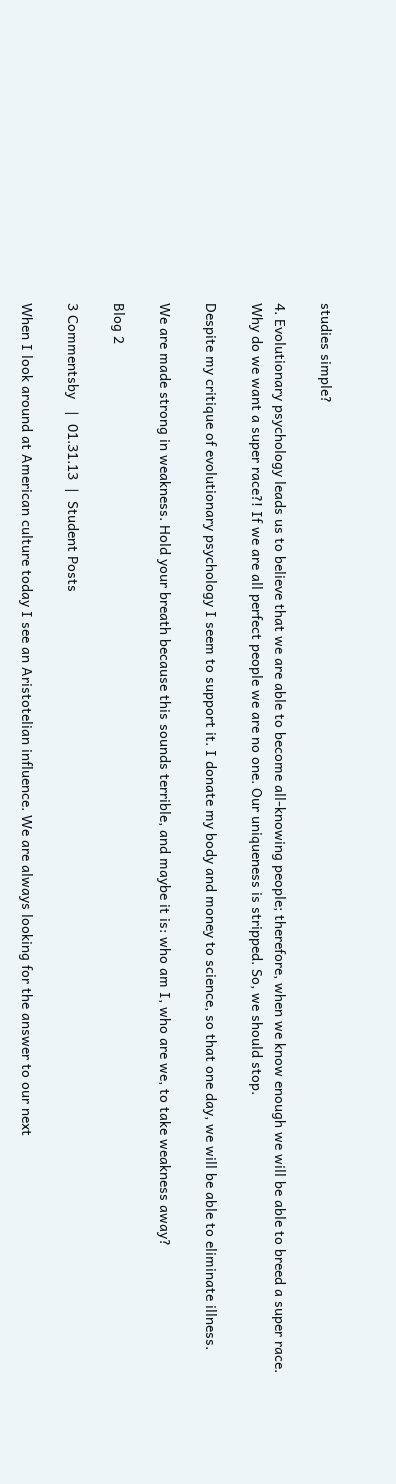studies simple?

4. Evolutionary psychology leads us to believe that we are able to become all-knowing people; therefore, when we know enough we will be able to breed a super race. Why do we want a super race?! If we are all perfect people we are no one. Our uniqueness is stripped. So, we should stop.

Despite my critique of evolutionary psychology I seem to support it. I donate my body and money to science, so that one day, we will be able to eliminate illness.

We are made strong in weakness. Hold your breath because this sounds terrible, and maybe it is: who am I, who are we, to take weakness away?

Blog 2

3 Commentsby   |  01.31.13  |  Student Posts

When I look around at American culture today I see an Aristotelian influence. We are always looking for the answer to our next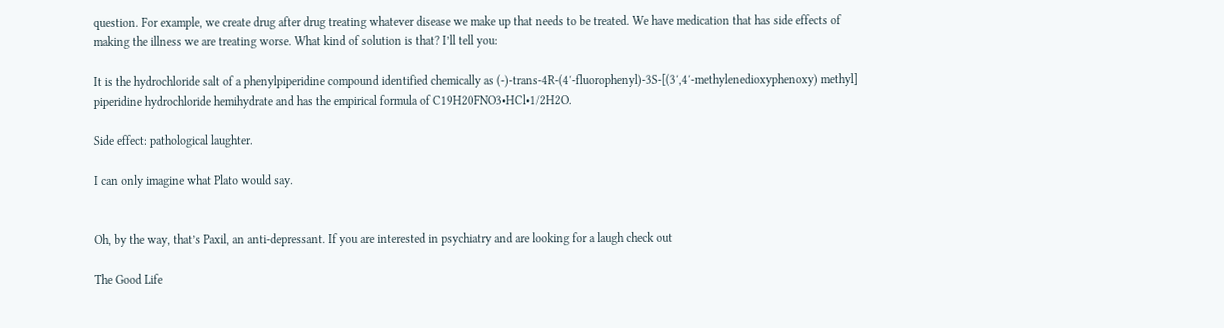question. For example, we create drug after drug treating whatever disease we make up that needs to be treated. We have medication that has side effects of making the illness we are treating worse. What kind of solution is that? I’ll tell you:

It is the hydrochloride salt of a phenylpiperidine compound identified chemically as (-)-trans-4R-(4′-fluorophenyl)-3S-[(3′,4′-methylenedioxyphenoxy) methyl] piperidine hydrochloride hemihydrate and has the empirical formula of C19H20FNO3•HCl•1/2H2O.

Side effect: pathological laughter.

I can only imagine what Plato would say.


Oh, by the way, that’s Paxil, an anti-depressant. If you are interested in psychiatry and are looking for a laugh check out

The Good Life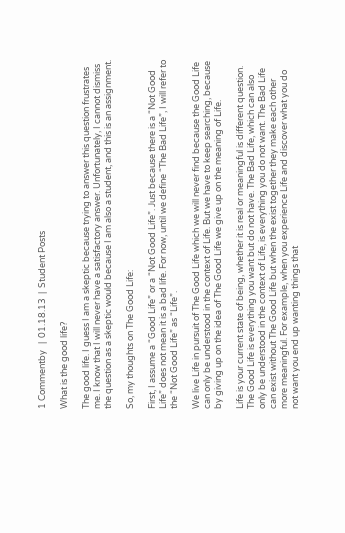1 Commentby   |  01.18.13  |  Student Posts

What is the good life?

The good life. I guess I am a skeptic because trying to answer this question frustrates me. I know that I will never have a satisfactory answer. Unfortunately, I cannot dismiss the question as a skeptic would because I am also a student, and this is an assignment.

So, my thoughts on The Good Life:

First, I assume a “Good Life” or a “Not Good Life”. Just because there is a “Not Good Life” does not mean it is a bad life. For now, until we define “The Bad Life”, I will refer to the “Not Good Life” as “Life”.

We live Life in pursuit of The Good Life which we will never find because the Good Life can only be understood in the context of Life. But we have to keep searching, because by giving up on the idea of The Good Life we give up on the meaning of Life.

Life is your current state of being, whether it is real or meaningful is different question. The Good Life is everything you want but do not have. The Bad Life, which can also only be understood in the context of Life, is everything you do not want. The Bad Life can exist without The Good Life but when the exist together they make each other more meaningful. For example, when you experience Life and discover what you do not want you end up wanting things that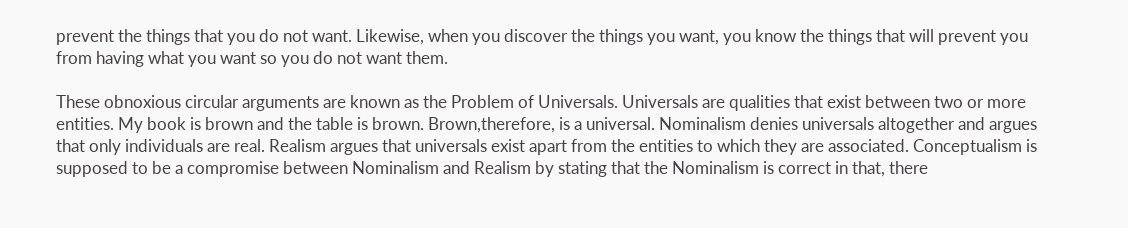prevent the things that you do not want. Likewise, when you discover the things you want, you know the things that will prevent you from having what you want so you do not want them.

These obnoxious circular arguments are known as the Problem of Universals. Universals are qualities that exist between two or more entities. My book is brown and the table is brown. Brown,therefore, is a universal. Nominalism denies universals altogether and argues that only individuals are real. Realism argues that universals exist apart from the entities to which they are associated. Conceptualism is supposed to be a compromise between Nominalism and Realism by stating that the Nominalism is correct in that, there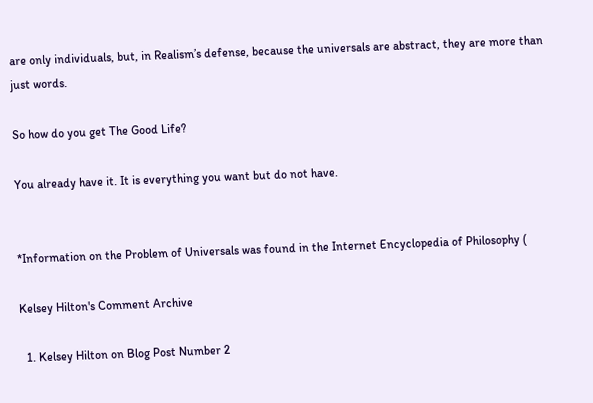are only individuals, but, in Realism’s defense, because the universals are abstract, they are more than just words.

So how do you get The Good Life?

You already have it. It is everything you want but do not have.


*Information on the Problem of Universals was found in the Internet Encyclopedia of Philosophy (

Kelsey Hilton's Comment Archive

  1. Kelsey Hilton on Blog Post Number 2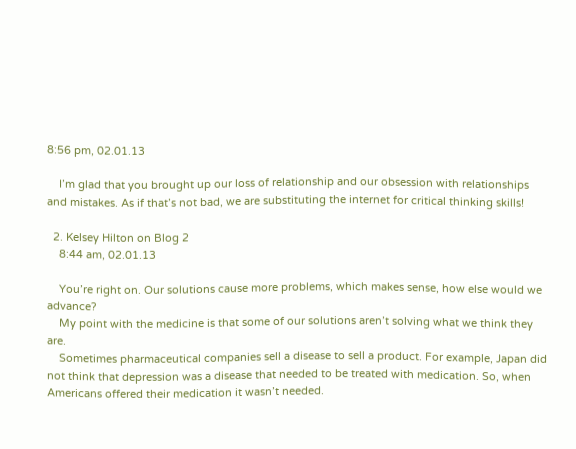8:56 pm, 02.01.13

    I’m glad that you brought up our loss of relationship and our obsession with relationships and mistakes. As if that’s not bad, we are substituting the internet for critical thinking skills!

  2. Kelsey Hilton on Blog 2
    8:44 am, 02.01.13

    You’re right on. Our solutions cause more problems, which makes sense, how else would we advance?
    My point with the medicine is that some of our solutions aren’t solving what we think they are.
    Sometimes pharmaceutical companies sell a disease to sell a product. For example, Japan did not think that depression was a disease that needed to be treated with medication. So, when Americans offered their medication it wasn’t needed.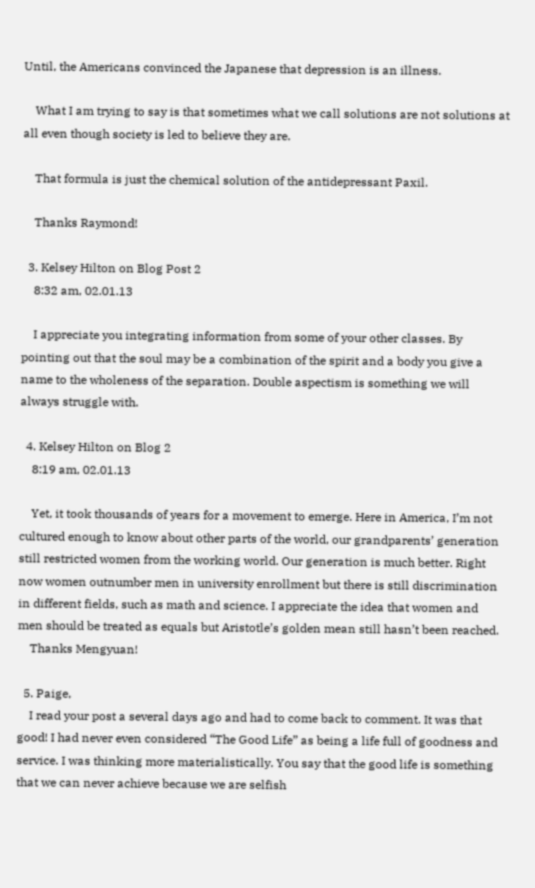Until, the Americans convinced the Japanese that depression is an illness.

    What I am trying to say is that sometimes what we call solutions are not solutions at all even though society is led to believe they are.

    That formula is just the chemical solution of the antidepressant Paxil.

    Thanks Raymond!

  3. Kelsey Hilton on Blog Post 2
    8:32 am, 02.01.13

    I appreciate you integrating information from some of your other classes. By pointing out that the soul may be a combination of the spirit and a body you give a name to the wholeness of the separation. Double aspectism is something we will always struggle with.

  4. Kelsey Hilton on Blog 2
    8:19 am, 02.01.13

    Yet, it took thousands of years for a movement to emerge. Here in America, I’m not cultured enough to know about other parts of the world, our grandparents’ generation still restricted women from the working world. Our generation is much better. Right now women outnumber men in university enrollment but there is still discrimination in different fields, such as math and science. I appreciate the idea that women and men should be treated as equals but Aristotle’s golden mean still hasn’t been reached.
    Thanks Mengyuan!

  5. Paige,
    I read your post a several days ago and had to come back to comment. It was that good! I had never even considered “The Good Life” as being a life full of goodness and service. I was thinking more materialistically. You say that the good life is something that we can never achieve because we are selfish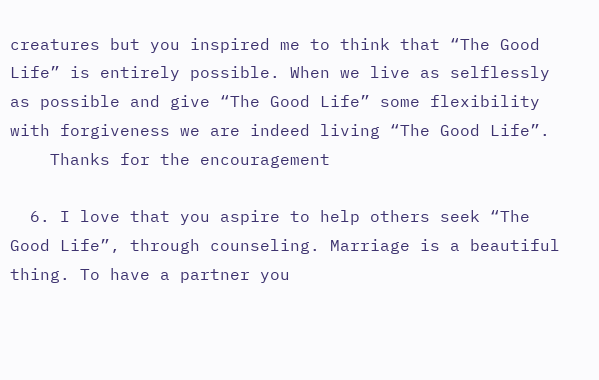creatures but you inspired me to think that “The Good Life” is entirely possible. When we live as selflessly as possible and give “The Good Life” some flexibility with forgiveness we are indeed living “The Good Life”.
    Thanks for the encouragement

  6. I love that you aspire to help others seek “The Good Life”, through counseling. Marriage is a beautiful thing. To have a partner you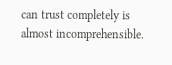can trust completely is almost incomprehensible.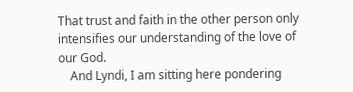That trust and faith in the other person only intensifies our understanding of the love of our God.
    And Lyndi, I am sitting here pondering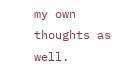my own thoughts as well.